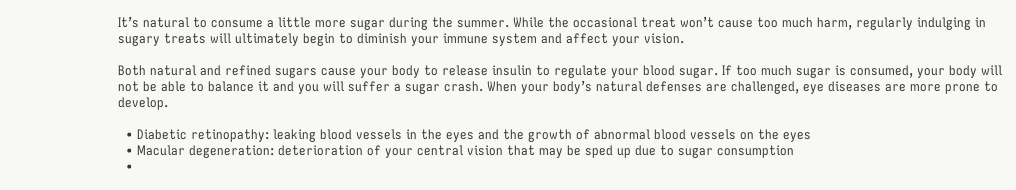It’s natural to consume a little more sugar during the summer. While the occasional treat won’t cause too much harm, regularly indulging in sugary treats will ultimately begin to diminish your immune system and affect your vision.

Both natural and refined sugars cause your body to release insulin to regulate your blood sugar. If too much sugar is consumed, your body will not be able to balance it and you will suffer a sugar crash. When your body’s natural defenses are challenged, eye diseases are more prone to develop.

  • Diabetic retinopathy: leaking blood vessels in the eyes and the growth of abnormal blood vessels on the eyes
  • Macular degeneration: deterioration of your central vision that may be sped up due to sugar consumption
  •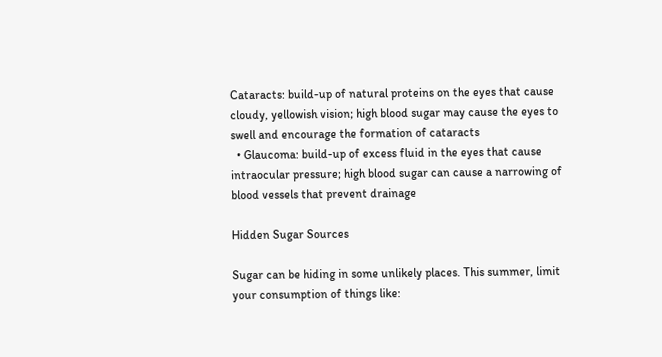Cataracts: build-up of natural proteins on the eyes that cause cloudy, yellowish vision; high blood sugar may cause the eyes to swell and encourage the formation of cataracts
  • Glaucoma: build-up of excess fluid in the eyes that cause intraocular pressure; high blood sugar can cause a narrowing of blood vessels that prevent drainage

Hidden Sugar Sources

Sugar can be hiding in some unlikely places. This summer, limit your consumption of things like: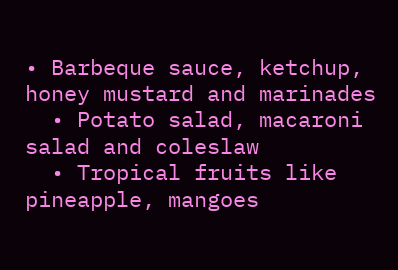• Barbeque sauce, ketchup, honey mustard and marinades
  • Potato salad, macaroni salad and coleslaw
  • Tropical fruits like pineapple, mangoes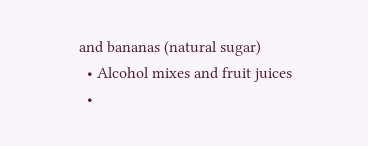and bananas (natural sugar)
  • Alcohol mixes and fruit juices
  •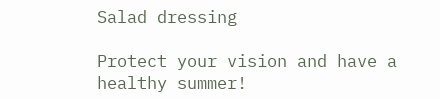Salad dressing

Protect your vision and have a healthy summer!